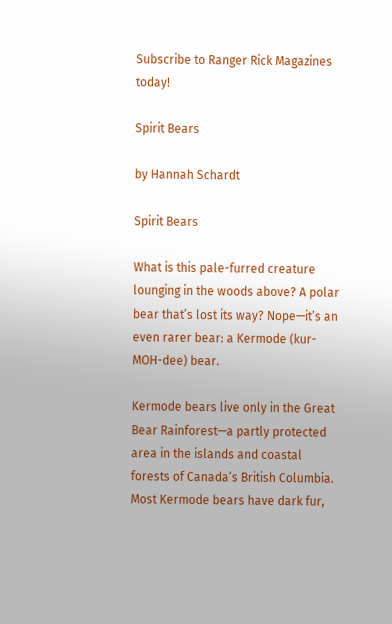Subscribe to Ranger Rick Magazines today!

Spirit Bears

by Hannah Schardt

Spirit Bears

What is this pale-furred creature lounging in the woods above? A polar bear that’s lost its way? Nope—it’s an even rarer bear: a Kermode (kur-MOH-dee) bear.

Kermode bears live only in the Great Bear Rainforest—a partly protected area in the islands and coastal forests of Canada’s British Columbia. Most Kermode bears have dark fur,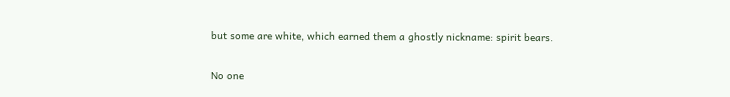but some are white, which earned them a ghostly nickname: spirit bears.

No one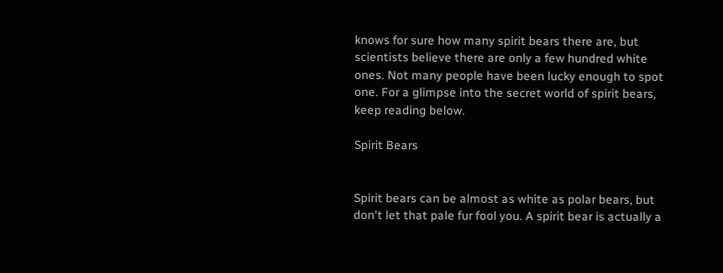knows for sure how many spirit bears there are, but scientists believe there are only a few hundred white ones. Not many people have been lucky enough to spot one. For a glimpse into the secret world of spirit bears, keep reading below.

Spirit Bears


Spirit bears can be almost as white as polar bears, but don't let that pale fur fool you. A spirit bear is actually a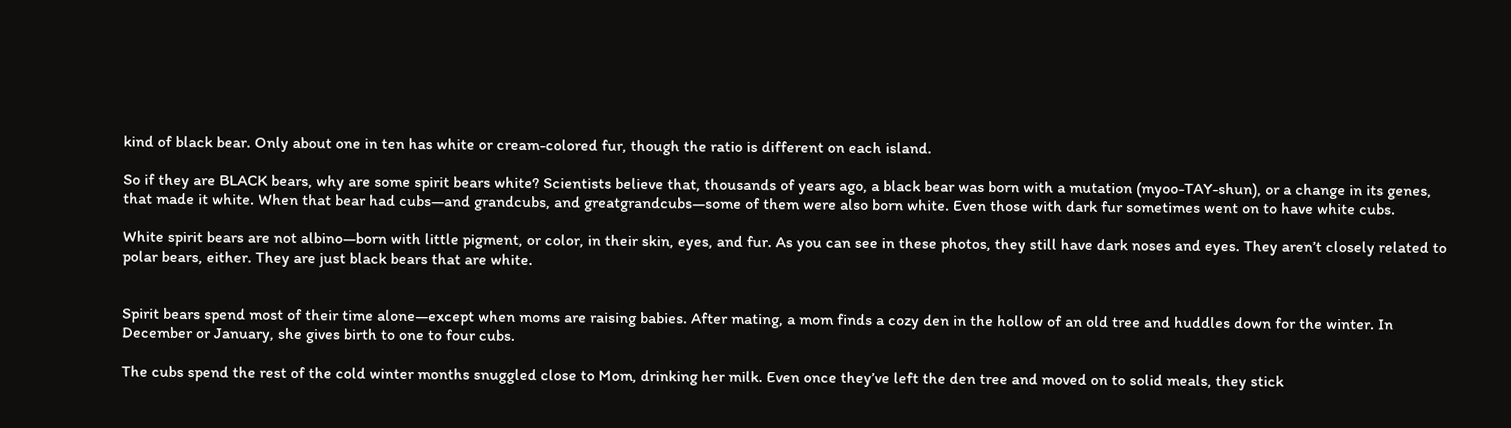kind of black bear. Only about one in ten has white or cream-colored fur, though the ratio is different on each island.

So if they are BLACK bears, why are some spirit bears white? Scientists believe that, thousands of years ago, a black bear was born with a mutation (myoo-TAY-shun), or a change in its genes, that made it white. When that bear had cubs—and grandcubs, and greatgrandcubs—some of them were also born white. Even those with dark fur sometimes went on to have white cubs.

White spirit bears are not albino—born with little pigment, or color, in their skin, eyes, and fur. As you can see in these photos, they still have dark noses and eyes. They aren’t closely related to polar bears, either. They are just black bears that are white.


Spirit bears spend most of their time alone—except when moms are raising babies. After mating, a mom finds a cozy den in the hollow of an old tree and huddles down for the winter. In December or January, she gives birth to one to four cubs.

The cubs spend the rest of the cold winter months snuggled close to Mom, drinking her milk. Even once they’ve left the den tree and moved on to solid meals, they stick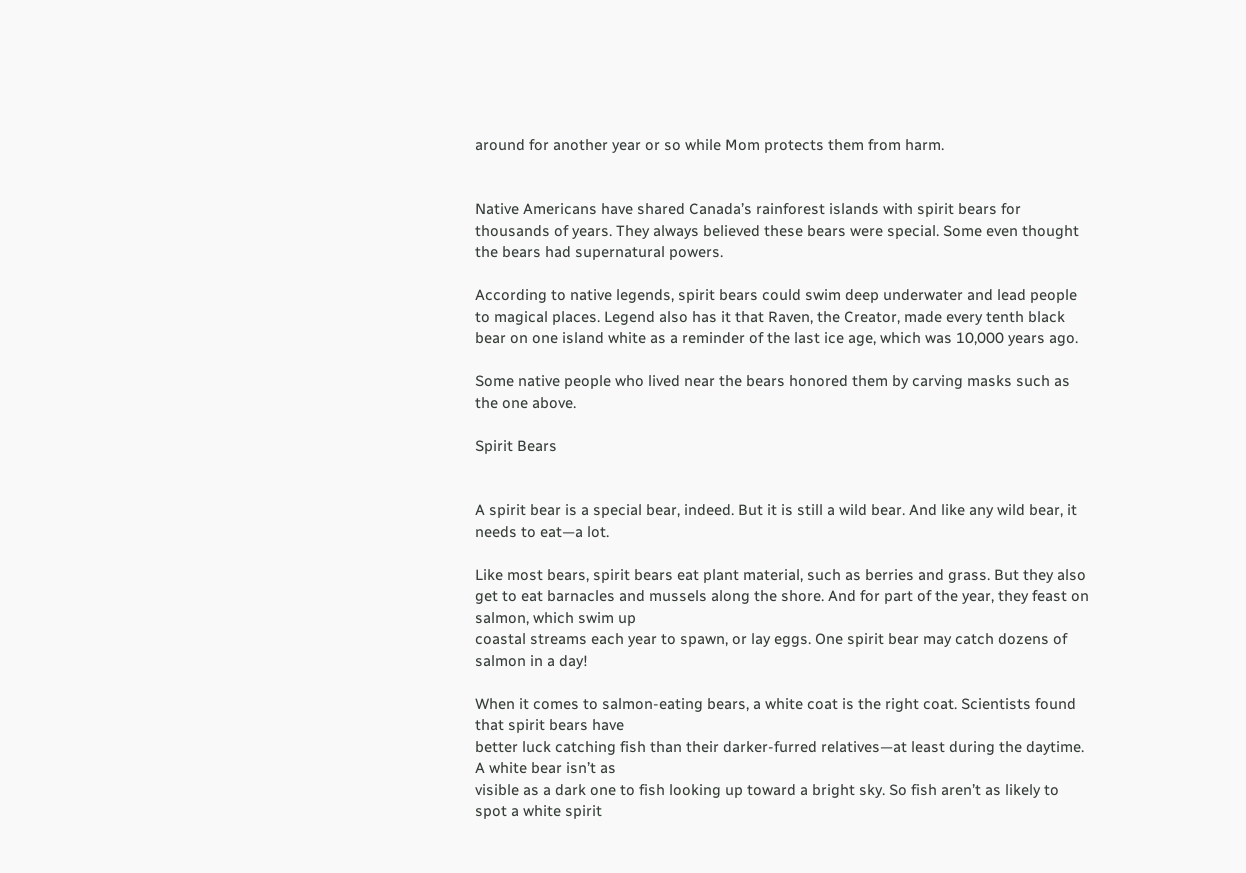around for another year or so while Mom protects them from harm.


Native Americans have shared Canada’s rainforest islands with spirit bears for thousands of years. They always believed these bears were special. Some even thought the bears had supernatural powers.

According to native legends, spirit bears could swim deep underwater and lead people to magical places. Legend also has it that Raven, the Creator, made every tenth black bear on one island white as a reminder of the last ice age, which was 10,000 years ago.

Some native people who lived near the bears honored them by carving masks such as the one above.

Spirit Bears


A spirit bear is a special bear, indeed. But it is still a wild bear. And like any wild bear, it needs to eat—a lot.

Like most bears, spirit bears eat plant material, such as berries and grass. But they also get to eat barnacles and mussels along the shore. And for part of the year, they feast on salmon, which swim up
coastal streams each year to spawn, or lay eggs. One spirit bear may catch dozens of salmon in a day!

When it comes to salmon-eating bears, a white coat is the right coat. Scientists found that spirit bears have
better luck catching fish than their darker-furred relatives—at least during the daytime. A white bear isn’t as
visible as a dark one to fish looking up toward a bright sky. So fish aren’t as likely to spot a white spirit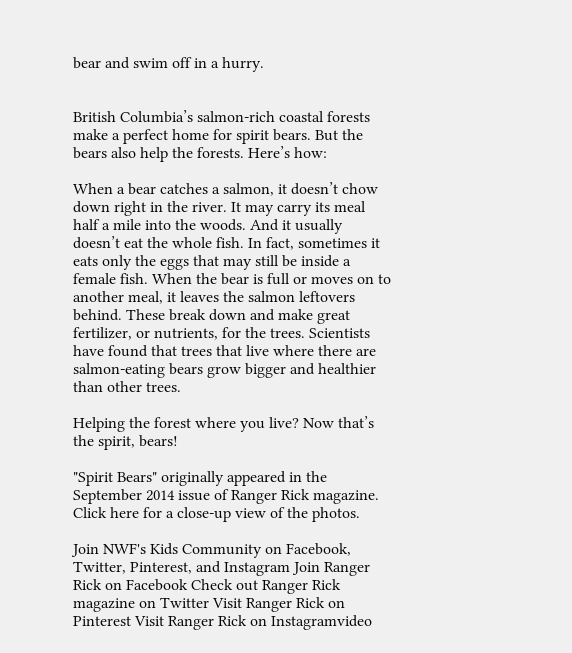bear and swim off in a hurry.


British Columbia’s salmon-rich coastal forests make a perfect home for spirit bears. But the bears also help the forests. Here’s how:

When a bear catches a salmon, it doesn’t chow down right in the river. It may carry its meal half a mile into the woods. And it usually doesn’t eat the whole fish. In fact, sometimes it eats only the eggs that may still be inside a female fish. When the bear is full or moves on to another meal, it leaves the salmon leftovers behind. These break down and make great fertilizer, or nutrients, for the trees. Scientists have found that trees that live where there are salmon-eating bears grow bigger and healthier than other trees.

Helping the forest where you live? Now that’s the spirit, bears!

"Spirit Bears" originally appeared in the September 2014 issue of Ranger Rick magazine. Click here for a close-up view of the photos.

Join NWF's Kids Community on Facebook, Twitter, Pinterest, and Instagram Join Ranger Rick on Facebook Check out Ranger Rick magazine on Twitter Visit Ranger Rick on Pinterest Visit Ranger Rick on Instagramvideo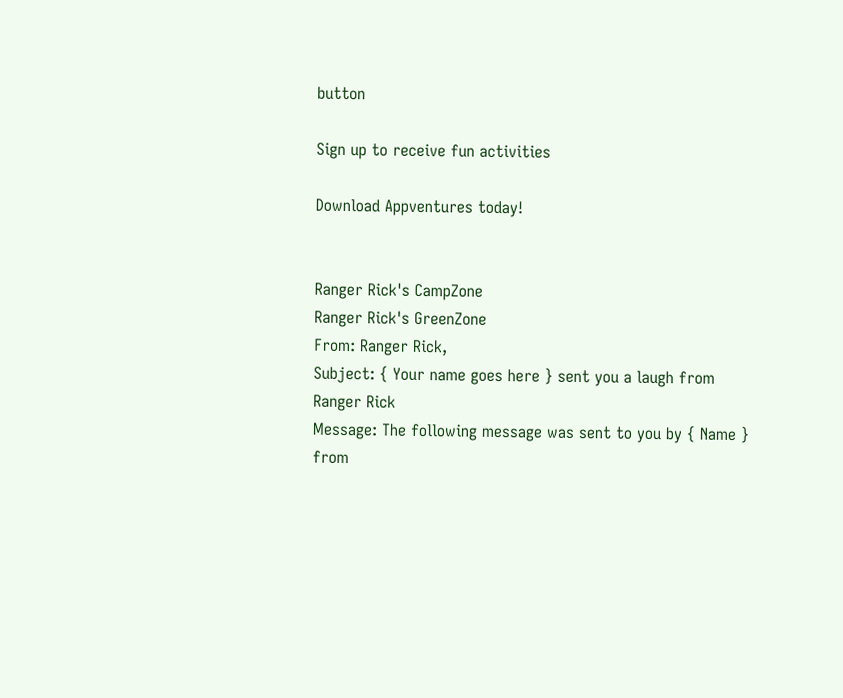button

Sign up to receive fun activities

Download Appventures today!


Ranger Rick's CampZone
Ranger Rick's GreenZone
From: Ranger Rick,
Subject: { Your name goes here } sent you a laugh from Ranger Rick
Message: The following message was sent to you by { Name } from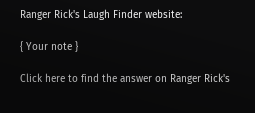Ranger Rick's Laugh Finder website:

{ Your note }

Click here to find the answer on Ranger Rick's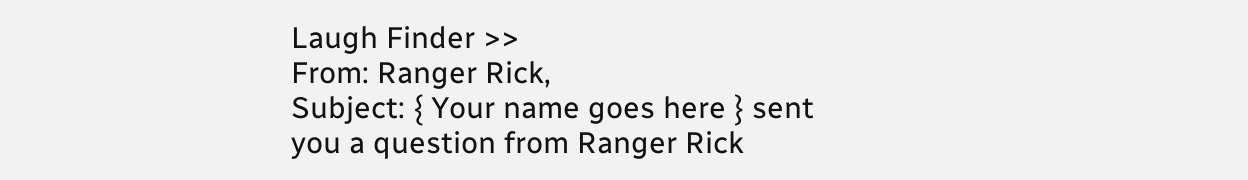Laugh Finder >>
From: Ranger Rick,
Subject: { Your name goes here } sent you a question from Ranger Rick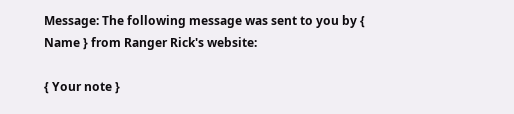Message: The following message was sent to you by { Name } from Ranger Rick's website:

{ Your note }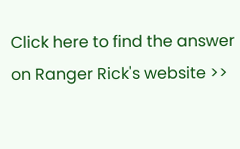Click here to find the answer on Ranger Rick's website >>